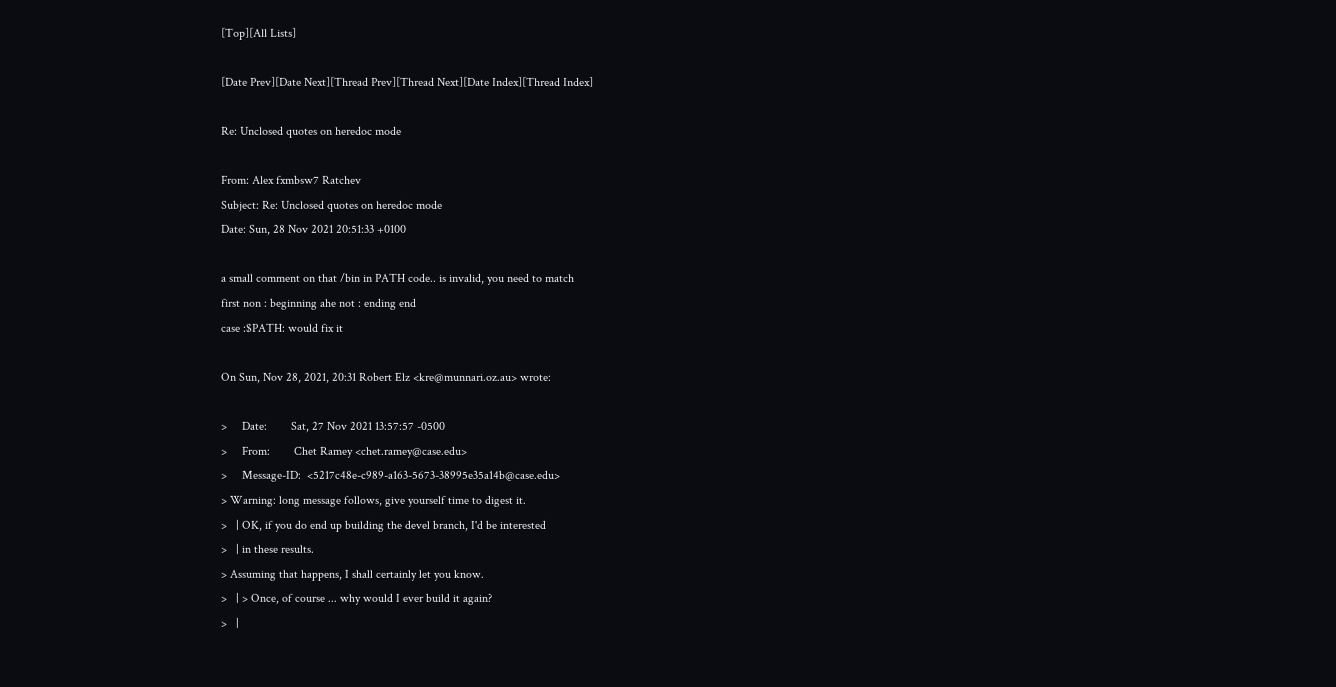[Top][All Lists]

[Date Prev][Date Next][Thread Prev][Thread Next][Date Index][Thread Index]

Re: Unclosed quotes on heredoc mode

From: Alex fxmbsw7 Ratchev
Subject: Re: Unclosed quotes on heredoc mode
Date: Sun, 28 Nov 2021 20:51:33 +0100

a small comment on that /bin in PATH code.. is invalid, you need to match
first non : beginning ahe not : ending end
case :$PATH: would fix it

On Sun, Nov 28, 2021, 20:31 Robert Elz <kre@munnari.oz.au> wrote:

>     Date:        Sat, 27 Nov 2021 13:57:57 -0500
>     From:        Chet Ramey <chet.ramey@case.edu>
>     Message-ID:  <5217c48e-c989-a163-5673-38995e35a14b@case.edu>
> Warning: long message follows, give yourself time to digest it.
>   | OK, if you do end up building the devel branch, I'd be interested
>   | in these results.
> Assuming that happens, I shall certainly let you know.
>   | > Once, of course ... why would I ever build it again?
>   |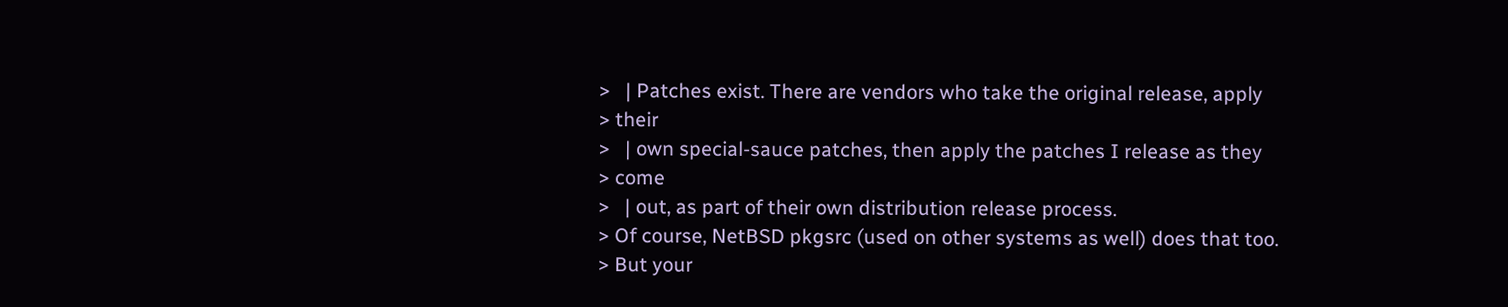>   | Patches exist. There are vendors who take the original release, apply
> their
>   | own special-sauce patches, then apply the patches I release as they
> come
>   | out, as part of their own distribution release process.
> Of course, NetBSD pkgsrc (used on other systems as well) does that too.
> But your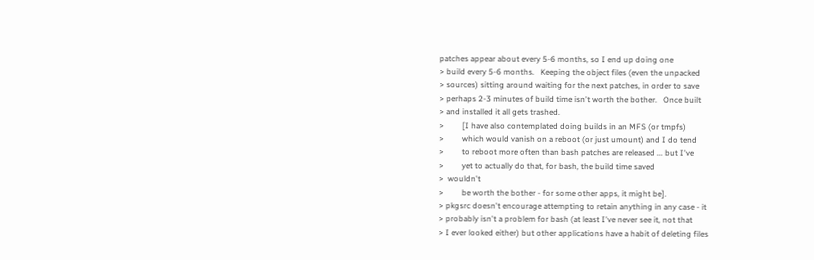patches appear about every 5-6 months, so I end up doing one
> build every 5-6 months.   Keeping the object files (even the unpacked
> sources) sitting around waiting for the next patches, in order to save
> perhaps 2-3 minutes of build time isn't worth the bother.   Once built
> and installed it all gets trashed.
>         [I have also contemplated doing builds in an MFS (or tmpfs)
>         which would vanish on a reboot (or just umount) and I do tend
>         to reboot more often than bash patches are released ... but I've
>         yet to actually do that, for bash, the build time saved
>  wouldn't
>         be worth the bother - for some other apps, it might be].
> pkgsrc doesn't encourage attempting to retain anything in any case - it
> probably isn't a problem for bash (at least I've never see it, not that
> I ever looked either) but other applications have a habit of deleting files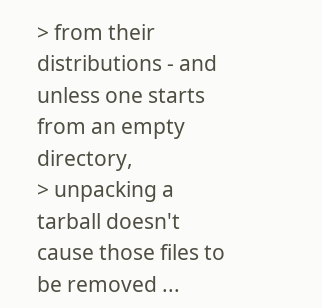> from their distributions - and unless one starts from an empty directory,
> unpacking a tarball doesn't cause those files to be removed ...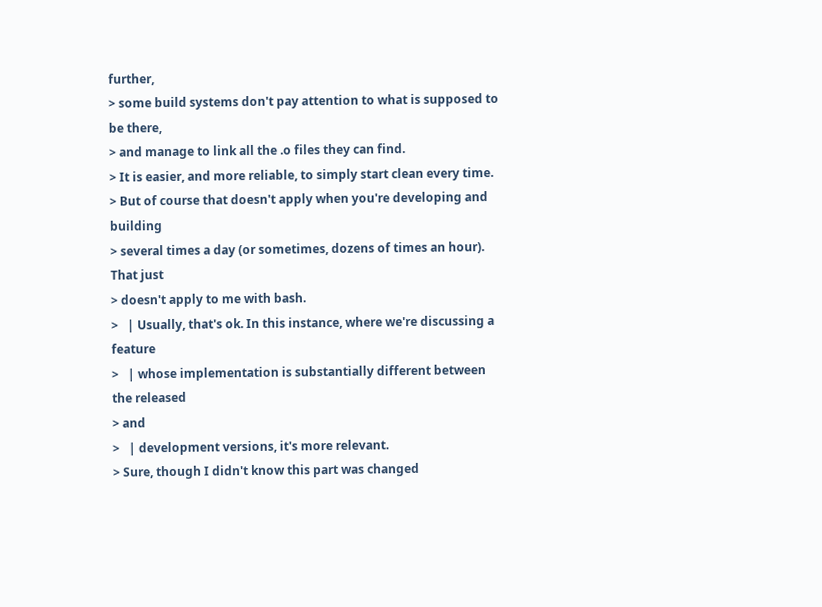further,
> some build systems don't pay attention to what is supposed to be there,
> and manage to link all the .o files they can find.
> It is easier, and more reliable, to simply start clean every time.
> But of course that doesn't apply when you're developing and building
> several times a day (or sometimes, dozens of times an hour).   That just
> doesn't apply to me with bash.
>   | Usually, that's ok. In this instance, where we're discussing a feature
>   | whose implementation is substantially different between the released
> and
>   | development versions, it's more relevant.
> Sure, though I didn't know this part was changed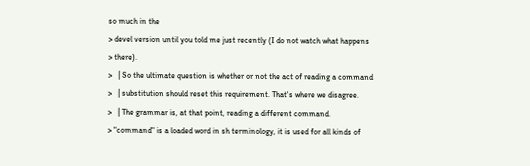so much in the
> devel version until you told me just recently (I do not watch what happens
> there).
>   | So the ultimate question is whether or not the act of reading a command
>   | substitution should reset this requirement. That's where we disagree.
>   | The grammar is, at that point, reading a different command.
> "command" is a loaded word in sh terminology, it is used for all kinds of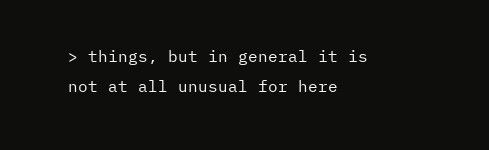> things, but in general it is not at all unusual for here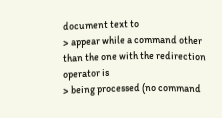document text to
> appear while a command other than the one with the redirection operator is
> being processed (no command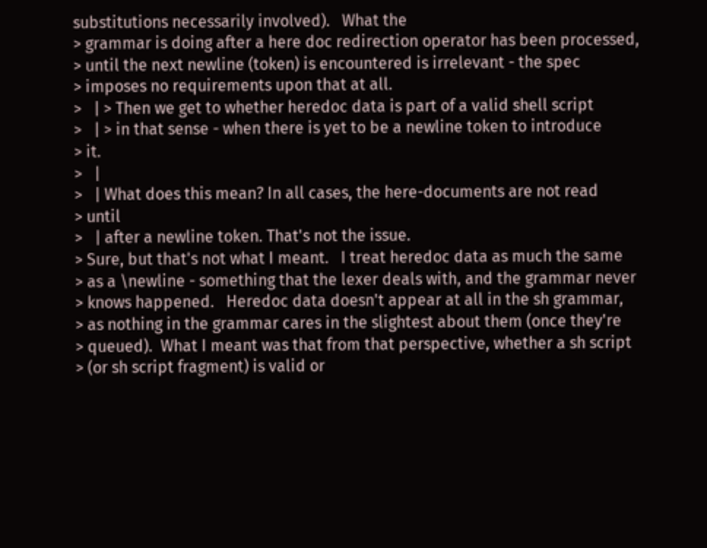substitutions necessarily involved).   What the
> grammar is doing after a here doc redirection operator has been processed,
> until the next newline (token) is encountered is irrelevant - the spec
> imposes no requirements upon that at all.
>   | > Then we get to whether heredoc data is part of a valid shell script
>   | > in that sense - when there is yet to be a newline token to introduce
> it.
>   |
>   | What does this mean? In all cases, the here-documents are not read
> until
>   | after a newline token. That's not the issue.
> Sure, but that's not what I meant.   I treat heredoc data as much the same
> as a \newline - something that the lexer deals with, and the grammar never
> knows happened.   Heredoc data doesn't appear at all in the sh grammar,
> as nothing in the grammar cares in the slightest about them (once they're
> queued).  What I meant was that from that perspective, whether a sh script
> (or sh script fragment) is valid or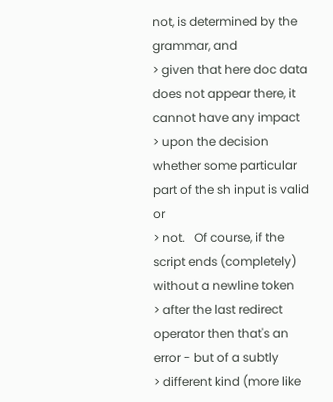not, is determined by the grammar, and
> given that here doc data does not appear there, it cannot have any impact
> upon the decision whether some particular part of the sh input is valid or
> not.   Of course, if the script ends (completely) without a newline token
> after the last redirect operator then that's an error - but of a subtly
> different kind (more like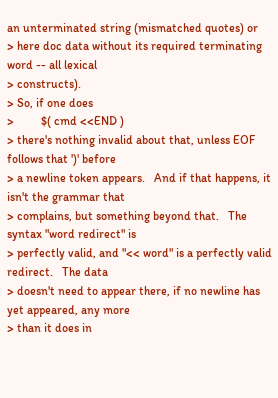an unterminated string (mismatched quotes) or
> here doc data without its required terminating word -- all lexical
> constructs).
> So, if one does
>         $( cmd <<END )
> there's nothing invalid about that, unless EOF follows that ')' before
> a newline token appears.   And if that happens, it isn't the grammar that
> complains, but something beyond that.   The syntax "word redirect" is
> perfectly valid, and "<< word" is a perfectly valid redirect.   The data
> doesn't need to appear there, if no newline has yet appeared, any more
> than it does in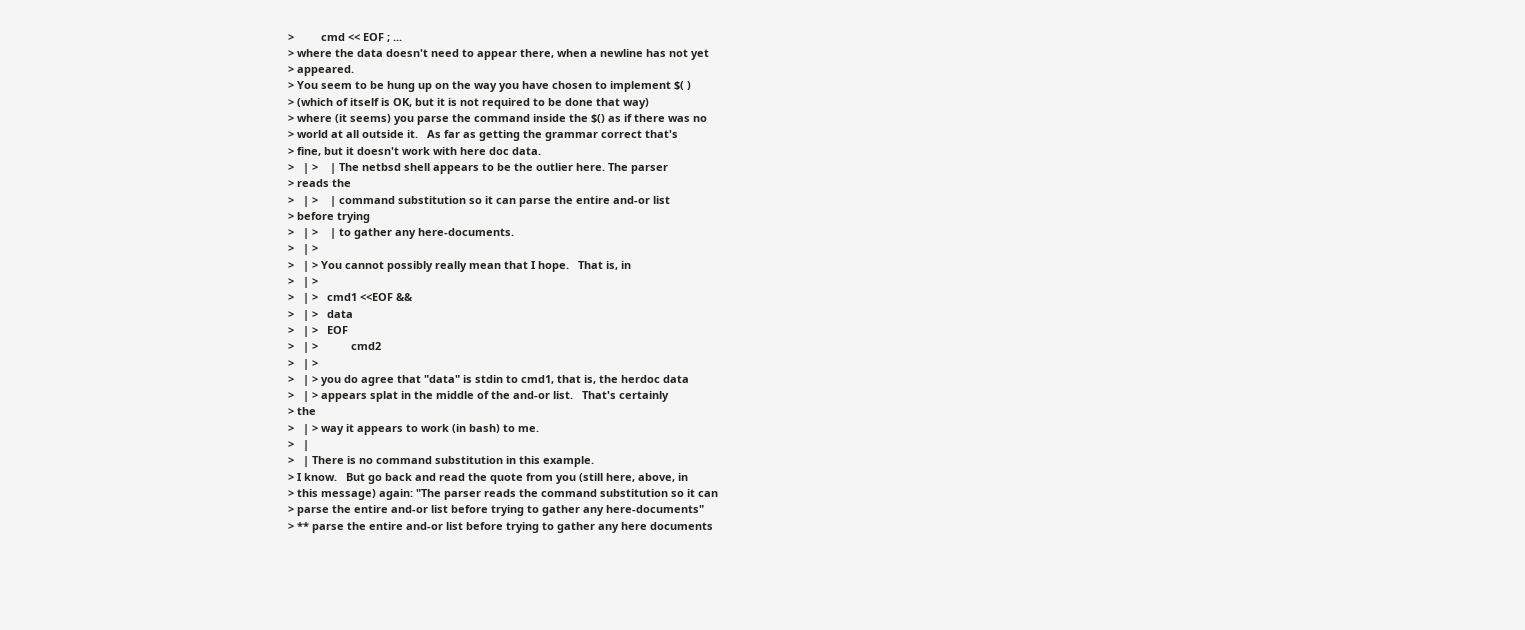>         cmd << EOF ; ...
> where the data doesn't need to appear there, when a newline has not yet
> appeared.
> You seem to be hung up on the way you have chosen to implement $( )
> (which of itself is OK, but it is not required to be done that way)
> where (it seems) you parse the command inside the $() as if there was no
> world at all outside it.   As far as getting the grammar correct that's
> fine, but it doesn't work with here doc data.
>   | >    | The netbsd shell appears to be the outlier here. The parser
> reads the
>   | >    | command substitution so it can parse the entire and-or list
> before trying
>   | >    | to gather any here-documents.
>   | >
>   | > You cannot possibly really mean that I hope.   That is, in
>   | >
>   | >   cmd1 <<EOF &&
>   | >   data
>   | >   EOF
>   | >           cmd2
>   | >
>   | > you do agree that "data" is stdin to cmd1, that is, the herdoc data
>   | > appears splat in the middle of the and-or list.   That's certainly
> the
>   | > way it appears to work (in bash) to me.
>   |
>   | There is no command substitution in this example.
> I know.   But go back and read the quote from you (still here, above, in
> this message) again: "The parser reads the command substitution so it can
> parse the entire and-or list before trying to gather any here-documents"
> ** parse the entire and-or list before trying to gather any here documents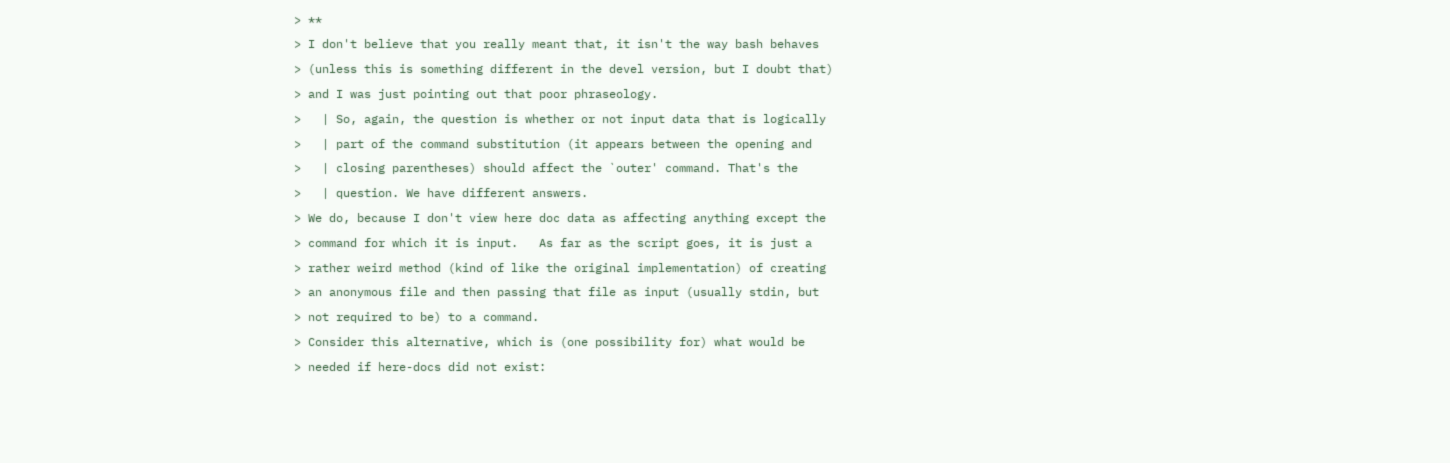> **
> I don't believe that you really meant that, it isn't the way bash behaves
> (unless this is something different in the devel version, but I doubt that)
> and I was just pointing out that poor phraseology.
>   | So, again, the question is whether or not input data that is logically
>   | part of the command substitution (it appears between the opening and
>   | closing parentheses) should affect the `outer' command. That's the
>   | question. We have different answers.
> We do, because I don't view here doc data as affecting anything except the
> command for which it is input.   As far as the script goes, it is just a
> rather weird method (kind of like the original implementation) of creating
> an anonymous file and then passing that file as input (usually stdin, but
> not required to be) to a command.
> Consider this alternative, which is (one possibility for) what would be
> needed if here-docs did not exist: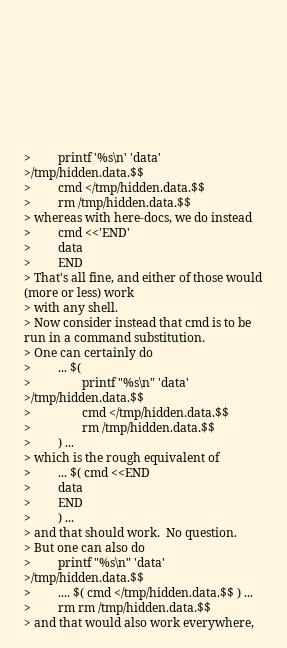>         printf '%s\n' 'data' >/tmp/hidden.data.$$
>         cmd </tmp/hidden.data.$$
>         rm /tmp/hidden.data.$$
> whereas with here-docs, we do instead
>         cmd <<'END'
>         data
>         END
> That's all fine, and either of those would (more or less) work
> with any shell.
> Now consider instead that cmd is to be run in a command substitution.
> One can certainly do
>         ... $(
>                 printf "%s\n" 'data' >/tmp/hidden.data.$$
>                 cmd </tmp/hidden.data.$$
>                 rm /tmp/hidden.data.$$
>         ) ...
> which is the rough equivalent of
>         ... $( cmd <<END
>         data
>         END
>         ) ...
> and that should work.  No question.
> But one can also do
>         printf "%s\n" 'data' >/tmp/hidden.data.$$
>         .... $( cmd </tmp/hidden.data.$$ ) ...
>         rm rm /tmp/hidden.data.$$
> and that would also work everywhere,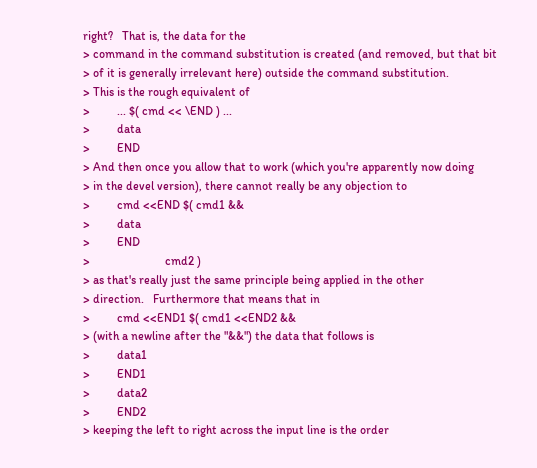right?   That is, the data for the
> command in the command substitution is created (and removed, but that bit
> of it is generally irrelevant here) outside the command substitution.
> This is the rough equivalent of
>         ... $( cmd << \END ) ...
>         data
>         END
> And then once you allow that to work (which you're apparently now doing
> in the devel version), there cannot really be any objection to
>         cmd <<END $( cmd1 &&
>         data
>         END
>                         cmd2 )
> as that's really just the same principle being applied in the other
> direction.   Furthermore that means that in
>         cmd <<END1 $( cmd1 <<END2 &&
> (with a newline after the "&&") the data that follows is
>         data1
>         END1
>         data2
>         END2
> keeping the left to right across the input line is the order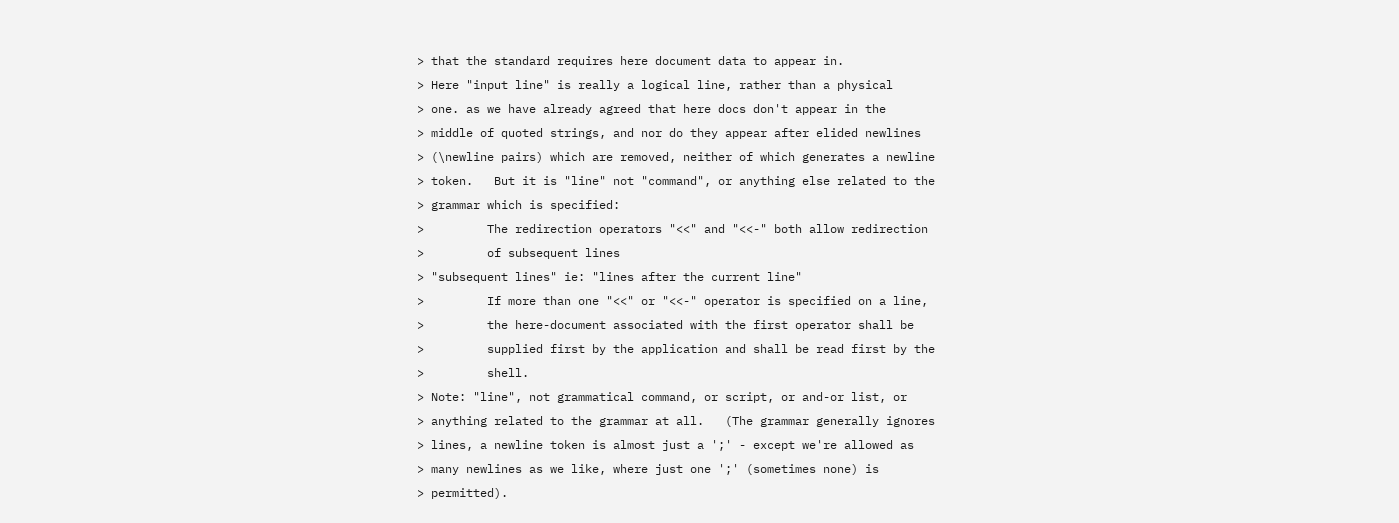> that the standard requires here document data to appear in.
> Here "input line" is really a logical line, rather than a physical
> one. as we have already agreed that here docs don't appear in the
> middle of quoted strings, and nor do they appear after elided newlines
> (\newline pairs) which are removed, neither of which generates a newline
> token.   But it is "line" not "command", or anything else related to the
> grammar which is specified:
>         The redirection operators "<<" and "<<-" both allow redirection
>         of subsequent lines
> "subsequent lines" ie: "lines after the current line"
>         If more than one "<<" or "<<-" operator is specified on a line,
>         the here-document associated with the first operator shall be
>         supplied first by the application and shall be read first by the
>         shell.
> Note: "line", not grammatical command, or script, or and-or list, or
> anything related to the grammar at all.   (The grammar generally ignores
> lines, a newline token is almost just a ';' - except we're allowed as
> many newlines as we like, where just one ';' (sometimes none) is
> permitted).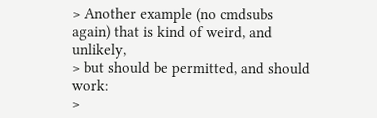> Another example (no cmdsubs again) that is kind of weird, and unlikely,
> but should be permitted, and should work:
>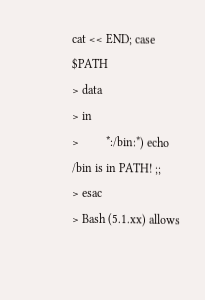cat << END; case $PATH
> data
> in
>         *:/bin:*) echo /bin is in PATH! ;;
> esac
> Bash (5.1.xx) allows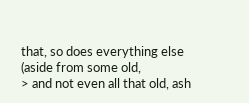that, so does everything else (aside from some old,
> and not even all that old, ash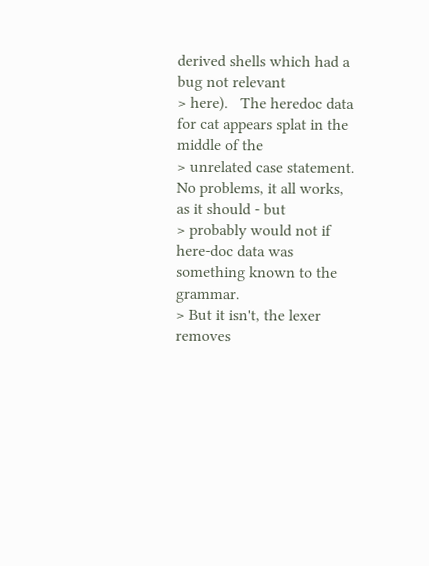derived shells which had a bug not relevant
> here).   The heredoc data for cat appears splat in the middle of the
> unrelated case statement.   No problems, it all works, as it should - but
> probably would not if here-doc data was something known to the grammar.
> But it isn't, the lexer removes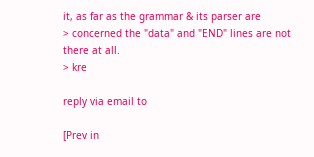it, as far as the grammar & its parser are
> concerned the "data" and "END" lines are not there at all.
> kre

reply via email to

[Prev in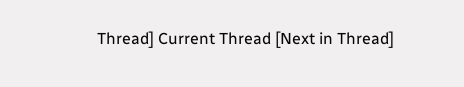Thread] Current Thread [Next in Thread]